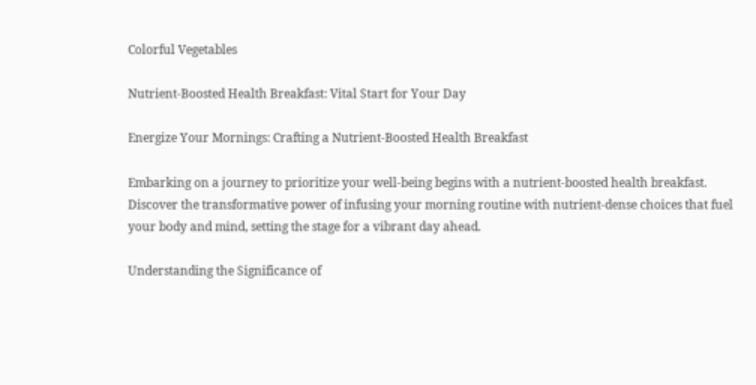Colorful Vegetables

Nutrient-Boosted Health Breakfast: Vital Start for Your Day

Energize Your Mornings: Crafting a Nutrient-Boosted Health Breakfast

Embarking on a journey to prioritize your well-being begins with a nutrient-boosted health breakfast. Discover the transformative power of infusing your morning routine with nutrient-dense choices that fuel your body and mind, setting the stage for a vibrant day ahead.

Understanding the Significance of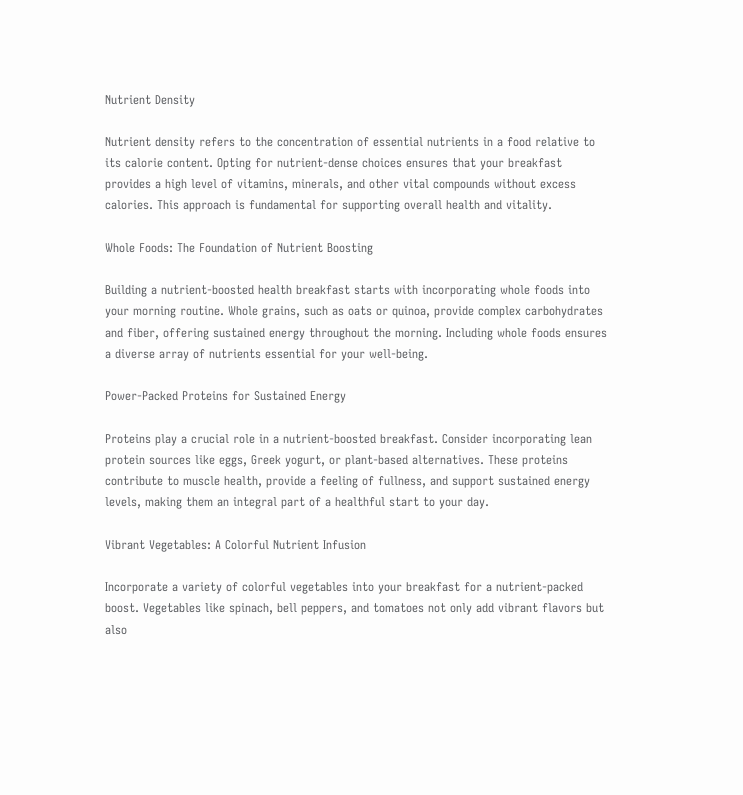Nutrient Density

Nutrient density refers to the concentration of essential nutrients in a food relative to its calorie content. Opting for nutrient-dense choices ensures that your breakfast provides a high level of vitamins, minerals, and other vital compounds without excess calories. This approach is fundamental for supporting overall health and vitality.

Whole Foods: The Foundation of Nutrient Boosting

Building a nutrient-boosted health breakfast starts with incorporating whole foods into your morning routine. Whole grains, such as oats or quinoa, provide complex carbohydrates and fiber, offering sustained energy throughout the morning. Including whole foods ensures a diverse array of nutrients essential for your well-being.

Power-Packed Proteins for Sustained Energy

Proteins play a crucial role in a nutrient-boosted breakfast. Consider incorporating lean protein sources like eggs, Greek yogurt, or plant-based alternatives. These proteins contribute to muscle health, provide a feeling of fullness, and support sustained energy levels, making them an integral part of a healthful start to your day.

Vibrant Vegetables: A Colorful Nutrient Infusion

Incorporate a variety of colorful vegetables into your breakfast for a nutrient-packed boost. Vegetables like spinach, bell peppers, and tomatoes not only add vibrant flavors but also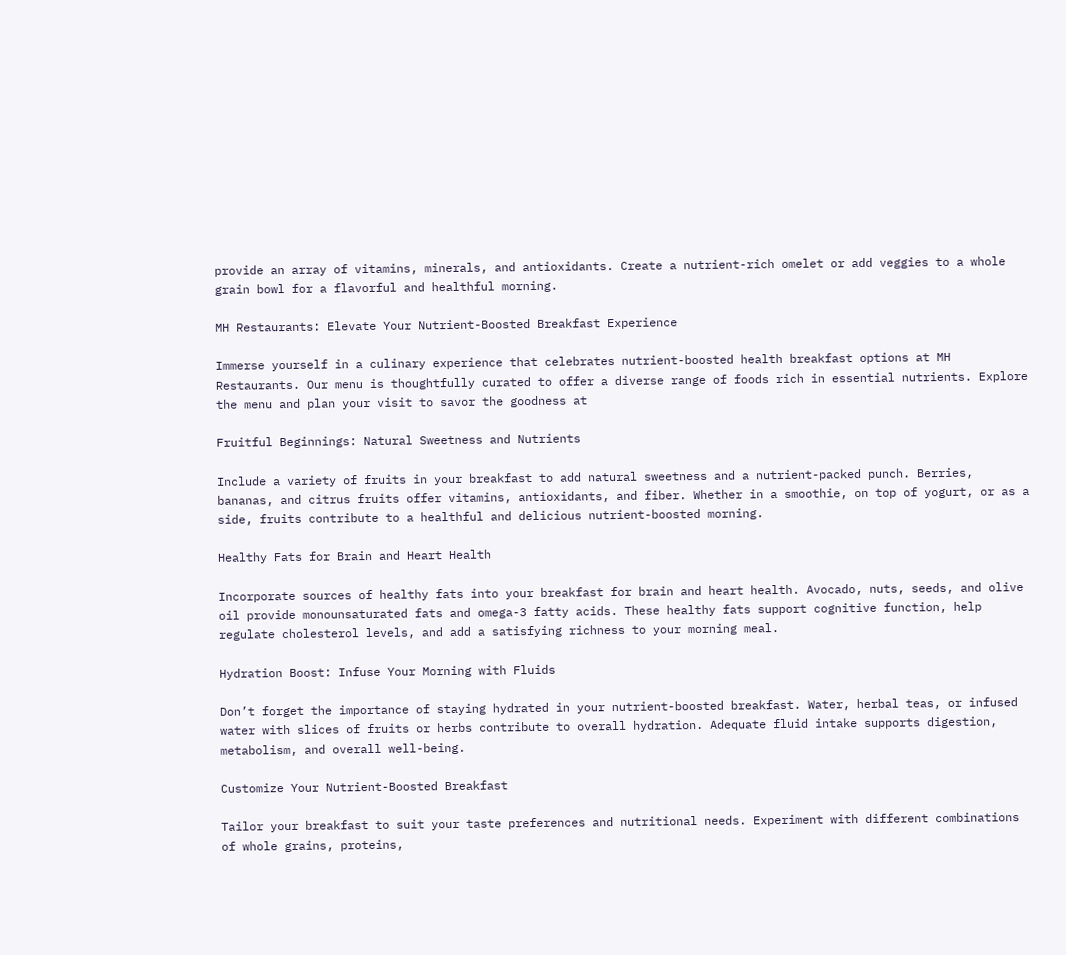provide an array of vitamins, minerals, and antioxidants. Create a nutrient-rich omelet or add veggies to a whole grain bowl for a flavorful and healthful morning.

MH Restaurants: Elevate Your Nutrient-Boosted Breakfast Experience

Immerse yourself in a culinary experience that celebrates nutrient-boosted health breakfast options at MH Restaurants. Our menu is thoughtfully curated to offer a diverse range of foods rich in essential nutrients. Explore the menu and plan your visit to savor the goodness at

Fruitful Beginnings: Natural Sweetness and Nutrients

Include a variety of fruits in your breakfast to add natural sweetness and a nutrient-packed punch. Berries, bananas, and citrus fruits offer vitamins, antioxidants, and fiber. Whether in a smoothie, on top of yogurt, or as a side, fruits contribute to a healthful and delicious nutrient-boosted morning.

Healthy Fats for Brain and Heart Health

Incorporate sources of healthy fats into your breakfast for brain and heart health. Avocado, nuts, seeds, and olive oil provide monounsaturated fats and omega-3 fatty acids. These healthy fats support cognitive function, help regulate cholesterol levels, and add a satisfying richness to your morning meal.

Hydration Boost: Infuse Your Morning with Fluids

Don’t forget the importance of staying hydrated in your nutrient-boosted breakfast. Water, herbal teas, or infused water with slices of fruits or herbs contribute to overall hydration. Adequate fluid intake supports digestion, metabolism, and overall well-being.

Customize Your Nutrient-Boosted Breakfast

Tailor your breakfast to suit your taste preferences and nutritional needs. Experiment with different combinations of whole grains, proteins,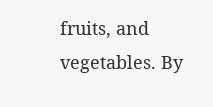fruits, and vegetables. By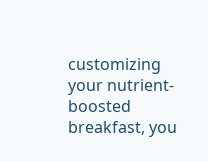customizing your nutrient-boosted breakfast, you